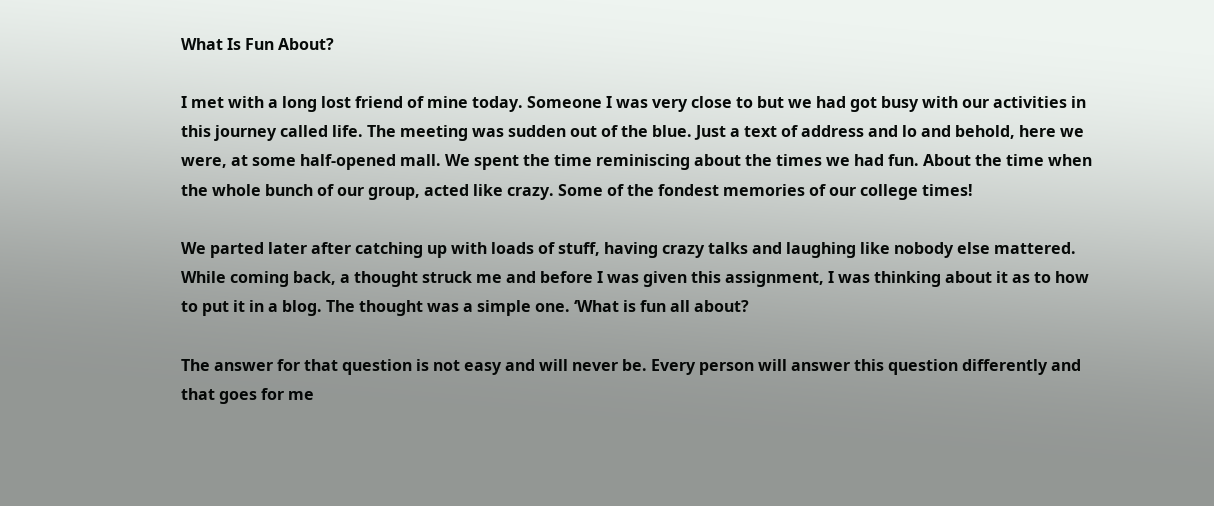What Is Fun About?

I met with a long lost friend of mine today. Someone I was very close to but we had got busy with our activities in this journey called life. The meeting was sudden out of the blue. Just a text of address and lo and behold, here we were, at some half-opened mall. We spent the time reminiscing about the times we had fun. About the time when the whole bunch of our group, acted like crazy. Some of the fondest memories of our college times!

We parted later after catching up with loads of stuff, having crazy talks and laughing like nobody else mattered. While coming back, a thought struck me and before I was given this assignment, I was thinking about it as to how to put it in a blog. The thought was a simple one. ‘What is fun all about?

The answer for that question is not easy and will never be. Every person will answer this question differently and that goes for me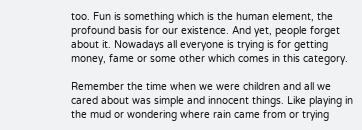too. Fun is something which is the human element, the profound basis for our existence. And yet, people forget about it. Nowadays all everyone is trying is for getting money, fame or some other which comes in this category.

Remember the time when we were children and all we cared about was simple and innocent things. Like playing in the mud or wondering where rain came from or trying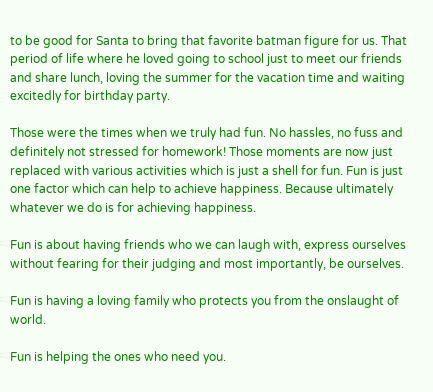to be good for Santa to bring that favorite batman figure for us. That period of life where he loved going to school just to meet our friends and share lunch, loving the summer for the vacation time and waiting excitedly for birthday party.

Those were the times when we truly had fun. No hassles, no fuss and definitely not stressed for homework! Those moments are now just replaced with various activities which is just a shell for fun. Fun is just one factor which can help to achieve happiness. Because ultimately whatever we do is for achieving happiness.

Fun is about having friends who we can laugh with, express ourselves without fearing for their judging and most importantly, be ourselves.

Fun is having a loving family who protects you from the onslaught of world.

Fun is helping the ones who need you.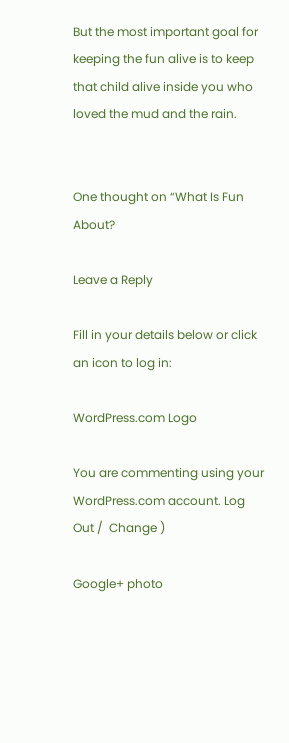But the most important goal for keeping the fun alive is to keep that child alive inside you who loved the mud and the rain.


One thought on “What Is Fun About?

Leave a Reply

Fill in your details below or click an icon to log in:

WordPress.com Logo

You are commenting using your WordPress.com account. Log Out /  Change )

Google+ photo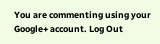You are commenting using your Google+ account. Log Out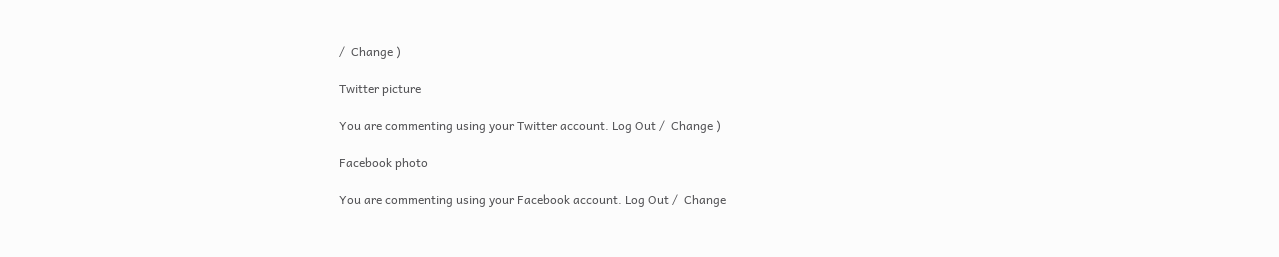/  Change )

Twitter picture

You are commenting using your Twitter account. Log Out /  Change )

Facebook photo

You are commenting using your Facebook account. Log Out /  Change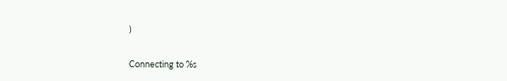)


Connecting to %s